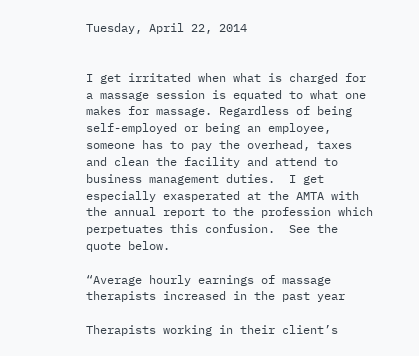Tuesday, April 22, 2014


I get irritated when what is charged for a massage session is equated to what one makes for massage. Regardless of being self-employed or being an employee, someone has to pay the overhead, taxes and clean the facility and attend to business management duties.  I get especially exasperated at the AMTA with the annual report to the profession which perpetuates this confusion.  See the quote below.

“Average hourly earnings of massage therapists increased in the past year

Therapists working in their client’s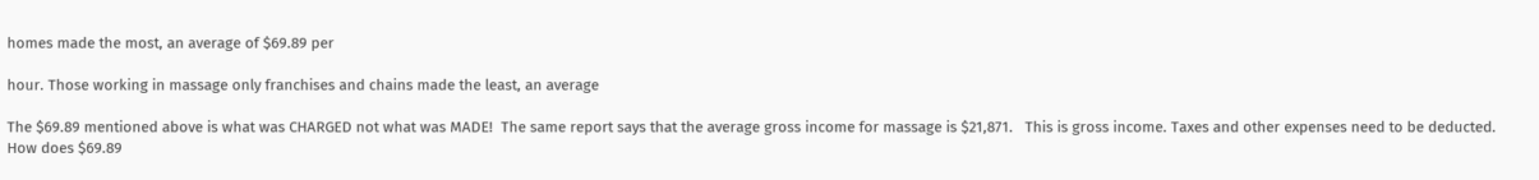homes made the most, an average of $69.89 per

hour. Those working in massage only franchises and chains made the least, an average

The $69.89 mentioned above is what was CHARGED not what was MADE!  The same report says that the average gross income for massage is $21,871.   This is gross income. Taxes and other expenses need to be deducted.  How does $69.89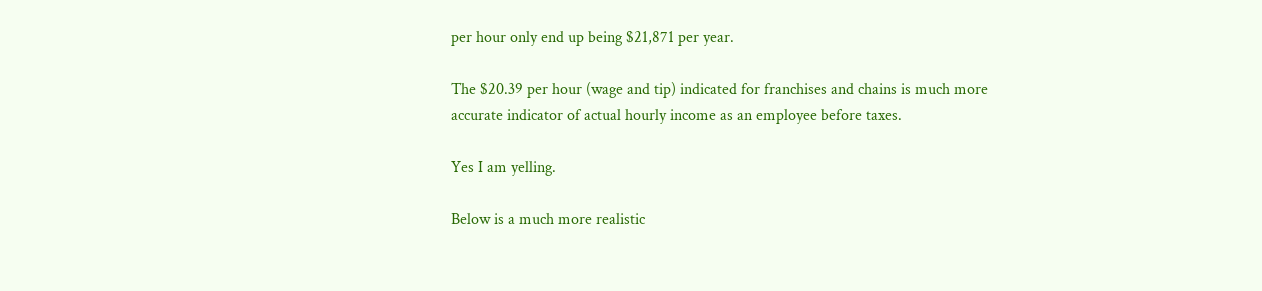per hour only end up being $21,871 per year.

The $20.39 per hour (wage and tip) indicated for franchises and chains is much more accurate indicator of actual hourly income as an employee before taxes.

Yes I am yelling.

Below is a much more realistic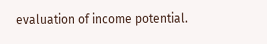evaluation of income potential.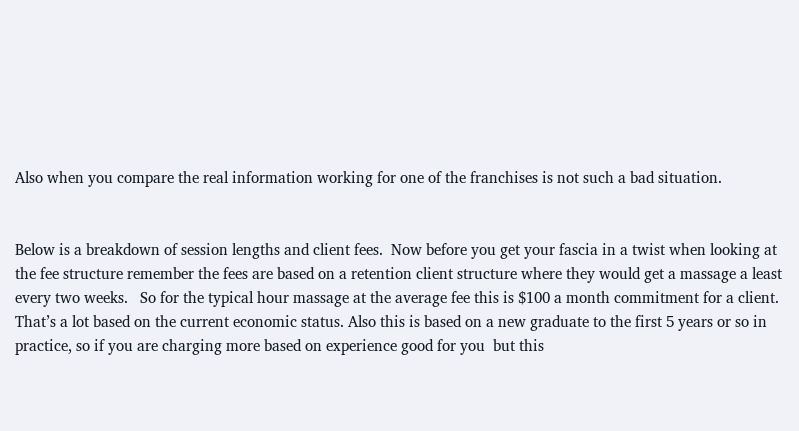Also when you compare the real information working for one of the franchises is not such a bad situation.


Below is a breakdown of session lengths and client fees.  Now before you get your fascia in a twist when looking at the fee structure remember the fees are based on a retention client structure where they would get a massage a least every two weeks.   So for the typical hour massage at the average fee this is $100 a month commitment for a client.  That’s a lot based on the current economic status. Also this is based on a new graduate to the first 5 years or so in practice, so if you are charging more based on experience good for you  but this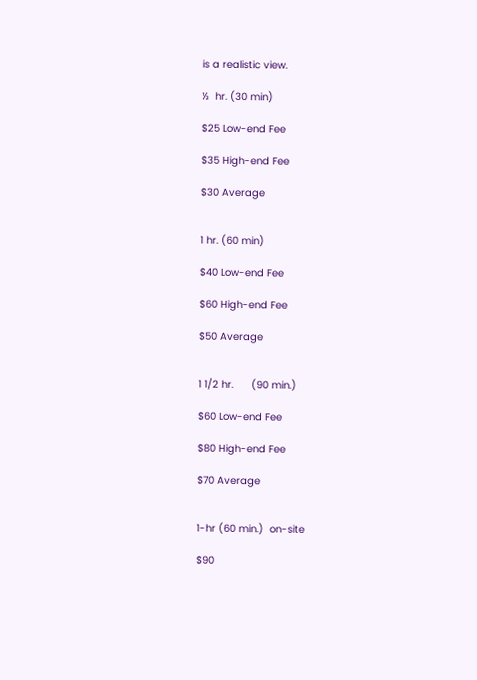is a realistic view.

½  hr. (30 min)

$25 Low-end Fee

$35 High-end Fee

$30 Average


1 hr. (60 min)

$40 Low-end Fee

$60 High-end Fee

$50 Average


1 1/2 hr.      (90 min.)

$60 Low-end Fee

$80 High-end Fee

$70 Average


1-hr (60 min.)  on-site

$90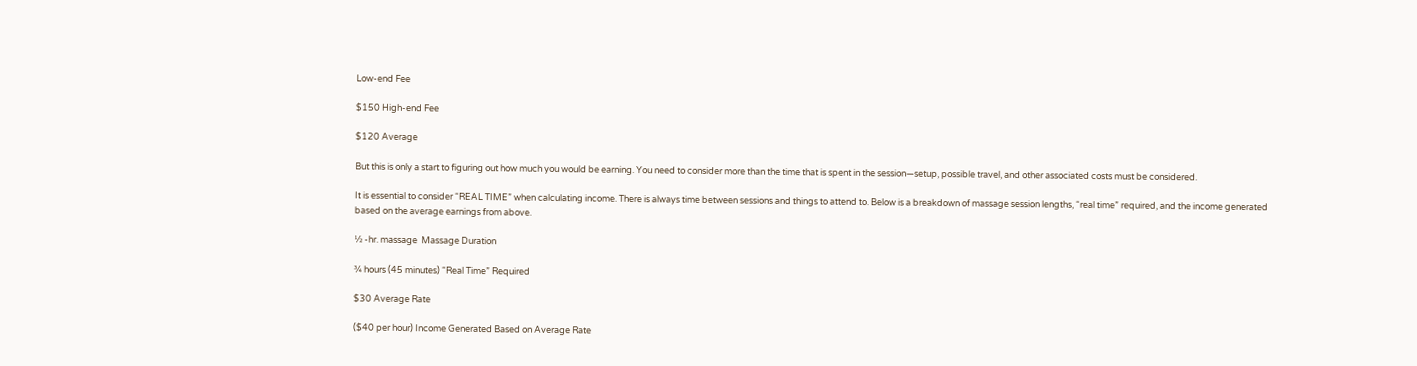Low-end Fee

$150 High-end Fee

$120 Average

But this is only a start to figuring out how much you would be earning. You need to consider more than the time that is spent in the session—setup, possible travel, and other associated costs must be considered.

It is essential to consider “REAL TIME” when calculating income. There is always time between sessions and things to attend to. Below is a breakdown of massage session lengths, “real time” required, and the income generated based on the average earnings from above.

½ -hr. massage  Massage Duration

¾ hours (45 minutes) “Real Time” Required

$30 Average Rate

($40 per hour) Income Generated Based on Average Rate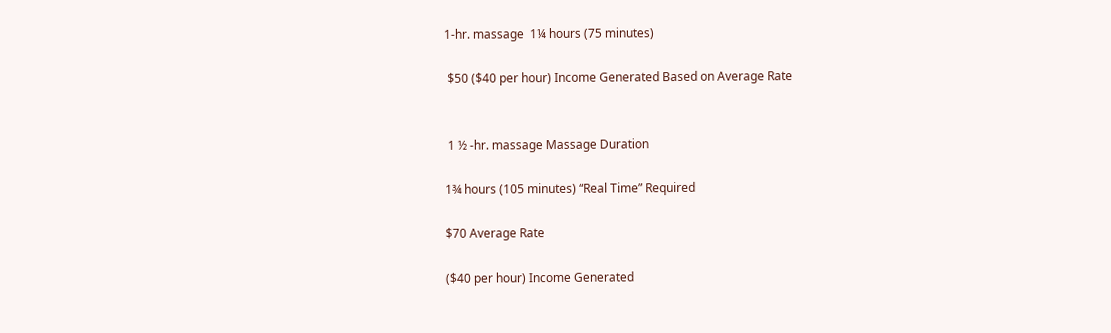1-hr. massage  1¼ hours (75 minutes)

 $50 ($40 per hour) Income Generated Based on Average Rate


 1 ½ -hr. massage Massage Duration

1¾ hours (105 minutes) “Real Time” Required

$70 Average Rate

($40 per hour) Income Generated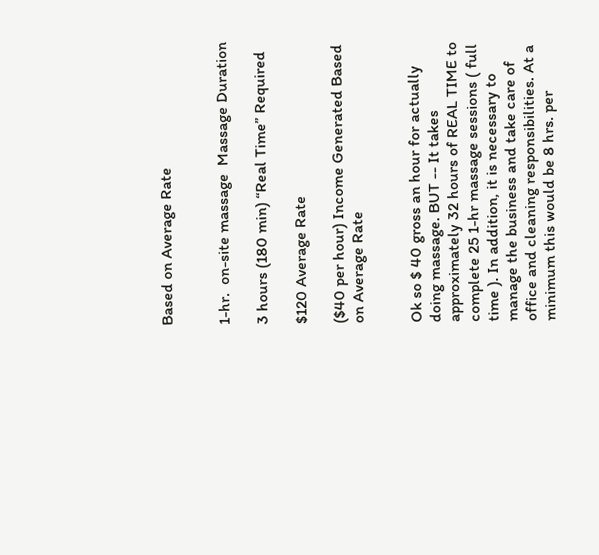Based on Average Rate


1-hr.  on-site massage  Massage Duration

3 hours (180 min) “Real Time” Required

$120 Average Rate

($40 per hour) Income Generated Based on Average Rate


Ok so $ 40 gross an hour for actually doing massage. BUT -- It takes approximately 32 hours of REAL TIME to complete 25 1-hr massage sessions ( full time ). In addition, it is necessary to manage the business and take care of office and cleaning responsibilities. At a minimum this would be 8 hrs. per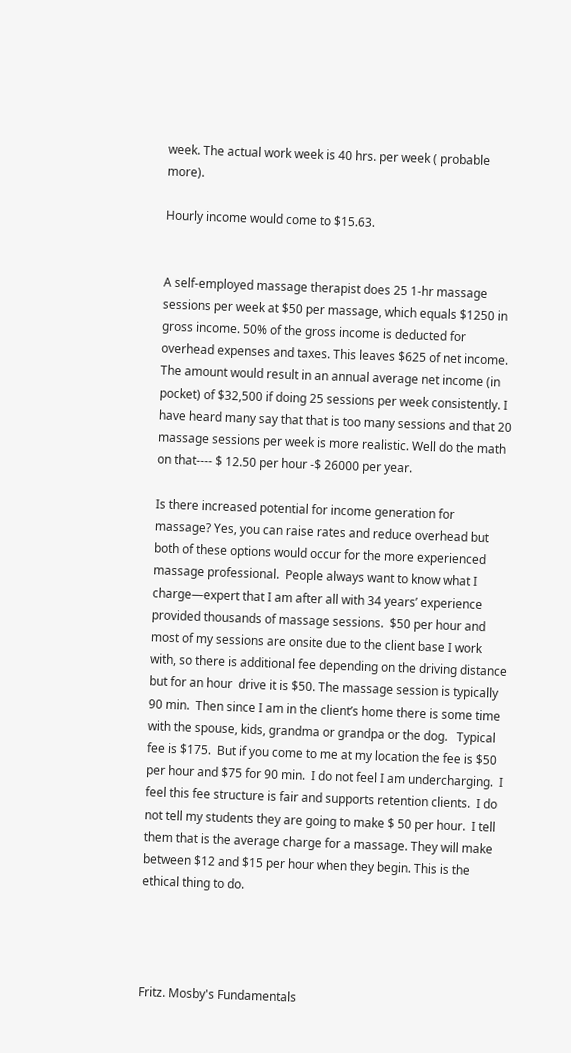week. The actual work week is 40 hrs. per week ( probable more).

Hourly income would come to $15.63.


A self-employed massage therapist does 25 1-hr massage sessions per week at $50 per massage, which equals $1250 in gross income. 50% of the gross income is deducted for overhead expenses and taxes. This leaves $625 of net income. The amount would result in an annual average net income (in pocket) of $32,500 if doing 25 sessions per week consistently. I have heard many say that that is too many sessions and that 20 massage sessions per week is more realistic. Well do the math on that---- $ 12.50 per hour -$ 26000 per year.

Is there increased potential for income generation for massage? Yes, you can raise rates and reduce overhead but both of these options would occur for the more experienced massage professional.  People always want to know what I charge—expert that I am after all with 34 years’ experience provided thousands of massage sessions.  $50 per hour and most of my sessions are onsite due to the client base I work with, so there is additional fee depending on the driving distance but for an hour  drive it is $50. The massage session is typically 90 min.  Then since I am in the client’s home there is some time with the spouse, kids, grandma or grandpa or the dog.   Typical fee is $175.  But if you come to me at my location the fee is $50 per hour and $75 for 90 min.  I do not feel I am undercharging.  I feel this fee structure is fair and supports retention clients.  I do not tell my students they are going to make $ 50 per hour.  I tell them that is the average charge for a massage. They will make between $12 and $15 per hour when they begin. This is the ethical thing to do.




Fritz. Mosby's Fundamentals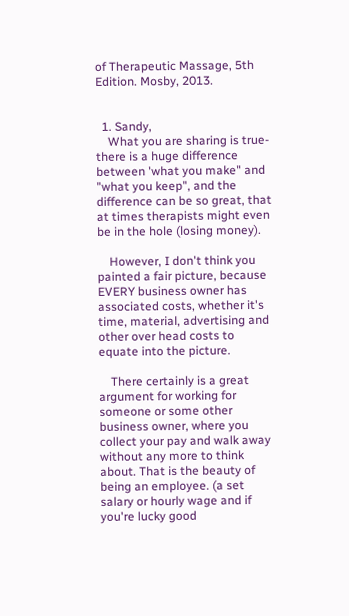of Therapeutic Massage, 5th Edition. Mosby, 2013.


  1. Sandy,
    What you are sharing is true- there is a huge difference between 'what you make" and "what you keep", and the difference can be so great, that at times therapists might even be in the hole (losing money).

    However, I don't think you painted a fair picture, because EVERY business owner has associated costs, whether it's time, material, advertising and other over head costs to equate into the picture.

    There certainly is a great argument for working for someone or some other business owner, where you collect your pay and walk away without any more to think about. That is the beauty of being an employee. (a set salary or hourly wage and if you're lucky good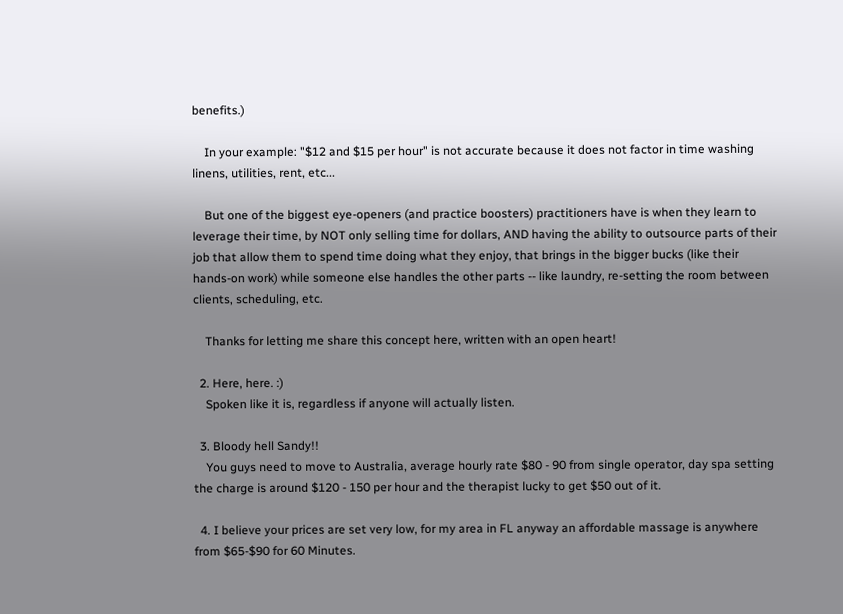benefits.)

    In your example: "$12 and $15 per hour" is not accurate because it does not factor in time washing linens, utilities, rent, etc...

    But one of the biggest eye-openers (and practice boosters) practitioners have is when they learn to leverage their time, by NOT only selling time for dollars, AND having the ability to outsource parts of their job that allow them to spend time doing what they enjoy, that brings in the bigger bucks (like their hands-on work) while someone else handles the other parts -- like laundry, re-setting the room between clients, scheduling, etc.

    Thanks for letting me share this concept here, written with an open heart!

  2. Here, here. :)
    Spoken like it is, regardless if anyone will actually listen.

  3. Bloody hell Sandy!!
    You guys need to move to Australia, average hourly rate $80 - 90 from single operator, day spa setting the charge is around $120 - 150 per hour and the therapist lucky to get $50 out of it.

  4. I believe your prices are set very low, for my area in FL anyway an affordable massage is anywhere from $65-$90 for 60 Minutes.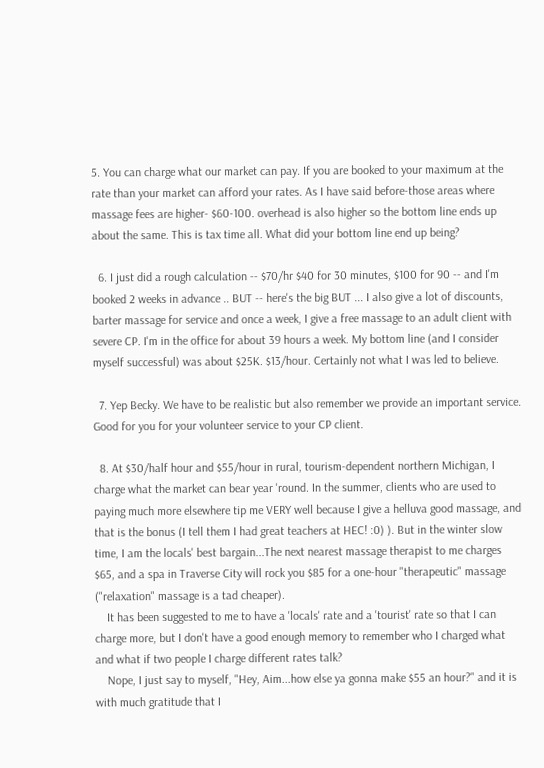5. You can charge what our market can pay. If you are booked to your maximum at the rate than your market can afford your rates. As I have said before-those areas where massage fees are higher- $60-100. overhead is also higher so the bottom line ends up about the same. This is tax time all. What did your bottom line end up being?

  6. I just did a rough calculation -- $70/hr $40 for 30 minutes, $100 for 90 -- and I'm booked 2 weeks in advance .. BUT -- here's the big BUT ... I also give a lot of discounts, barter massage for service and once a week, I give a free massage to an adult client with severe CP. I'm in the office for about 39 hours a week. My bottom line (and I consider myself successful) was about $25K. $13/hour. Certainly not what I was led to believe.

  7. Yep Becky. We have to be realistic but also remember we provide an important service. Good for you for your volunteer service to your CP client.

  8. At $30/half hour and $55/hour in rural, tourism-dependent northern Michigan, I charge what the market can bear year 'round. In the summer, clients who are used to paying much more elsewhere tip me VERY well because I give a helluva good massage, and that is the bonus (I tell them I had great teachers at HEC! :0) ). But in the winter slow time, I am the locals' best bargain...The next nearest massage therapist to me charges $65, and a spa in Traverse City will rock you $85 for a one-hour "therapeutic" massage ("relaxation" massage is a tad cheaper).
    It has been suggested to me to have a 'locals' rate and a 'tourist' rate so that I can charge more, but I don't have a good enough memory to remember who I charged what and what if two people I charge different rates talk?
    Nope, I just say to myself, "Hey, Aim...how else ya gonna make $55 an hour?" and it is with much gratitude that I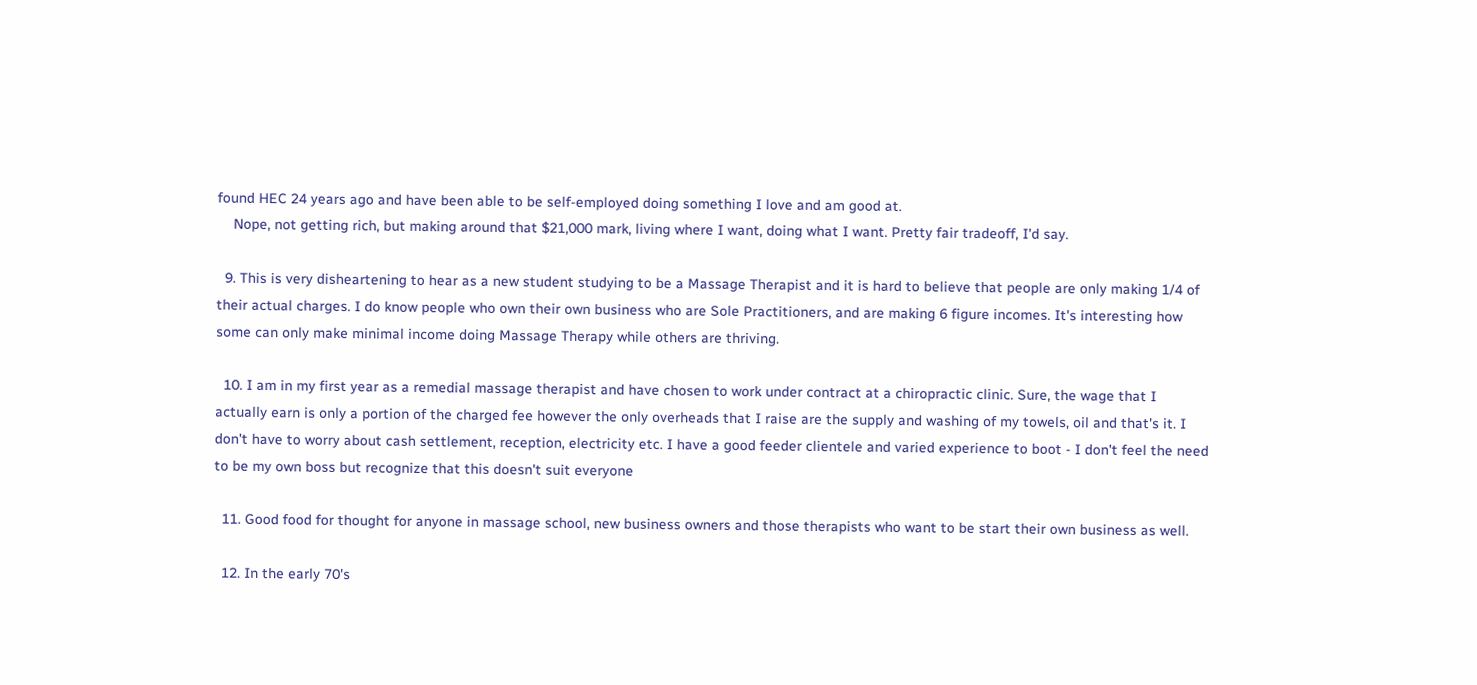found HEC 24 years ago and have been able to be self-employed doing something I love and am good at.
    Nope, not getting rich, but making around that $21,000 mark, living where I want, doing what I want. Pretty fair tradeoff, I'd say.

  9. This is very disheartening to hear as a new student studying to be a Massage Therapist and it is hard to believe that people are only making 1/4 of their actual charges. I do know people who own their own business who are Sole Practitioners, and are making 6 figure incomes. It's interesting how some can only make minimal income doing Massage Therapy while others are thriving.

  10. I am in my first year as a remedial massage therapist and have chosen to work under contract at a chiropractic clinic. Sure, the wage that I actually earn is only a portion of the charged fee however the only overheads that I raise are the supply and washing of my towels, oil and that's it. I don't have to worry about cash settlement, reception, electricity etc. I have a good feeder clientele and varied experience to boot - I don't feel the need to be my own boss but recognize that this doesn't suit everyone

  11. Good food for thought for anyone in massage school, new business owners and those therapists who want to be start their own business as well.

  12. In the early 70's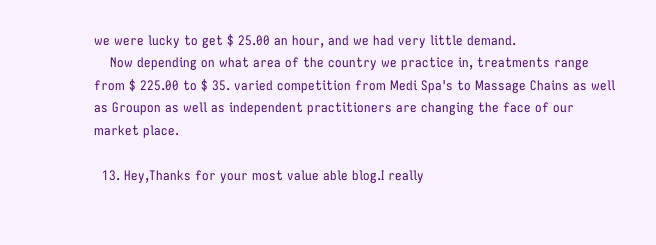we were lucky to get $ 25.00 an hour, and we had very little demand.
    Now depending on what area of the country we practice in, treatments range from $ 225.00 to $ 35. varied competition from Medi Spa's to Massage Chains as well as Groupon as well as independent practitioners are changing the face of our market place.

  13. Hey,Thanks for your most value able blog.I really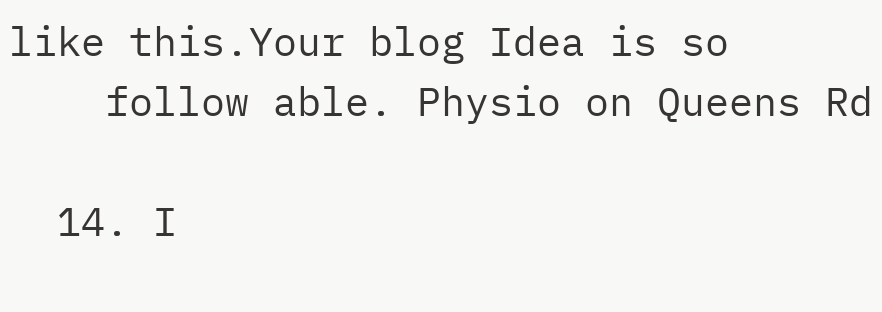like this.Your blog Idea is so
    follow able. Physio on Queens Rd

  14. I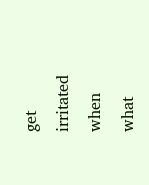get irritated when what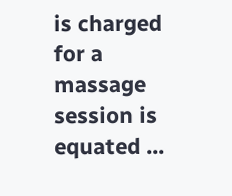is charged for a massage session is equated ...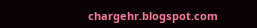chargehr.blogspot.com